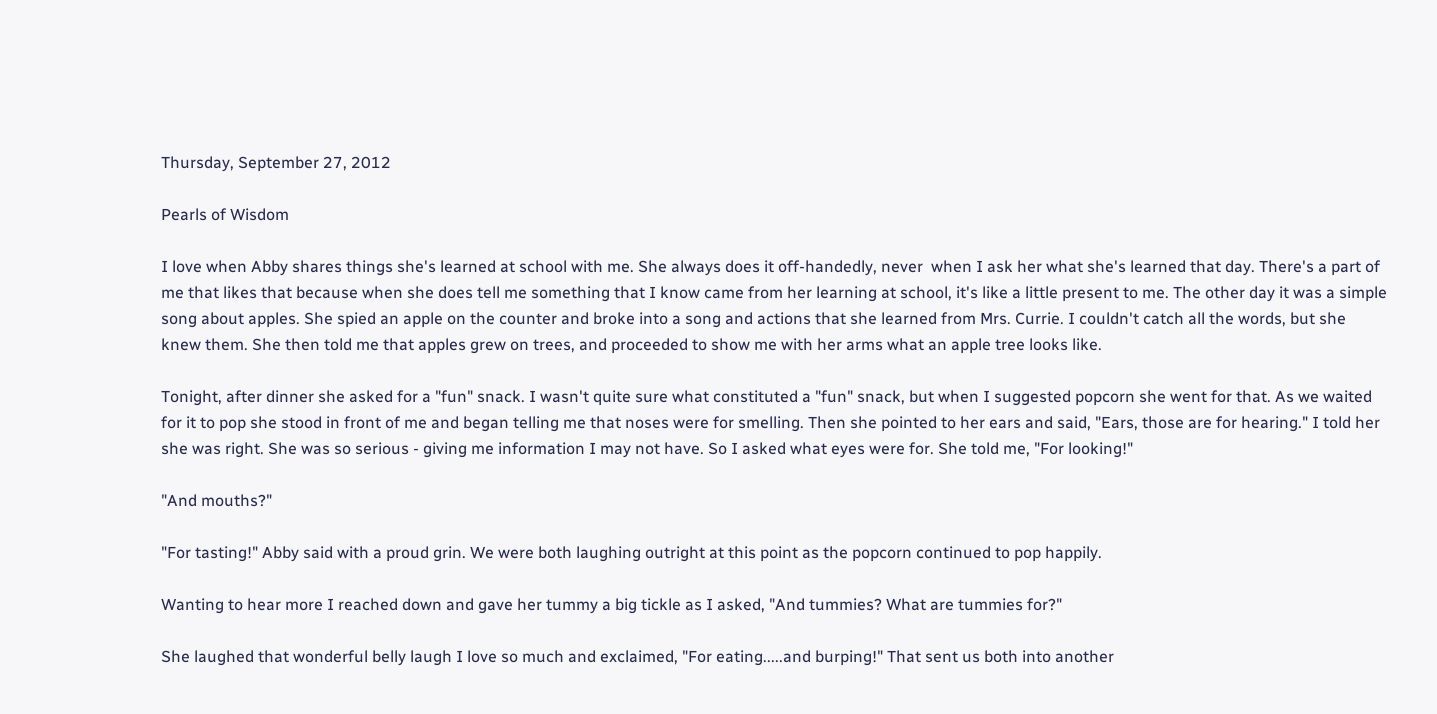Thursday, September 27, 2012

Pearls of Wisdom

I love when Abby shares things she's learned at school with me. She always does it off-handedly, never  when I ask her what she's learned that day. There's a part of me that likes that because when she does tell me something that I know came from her learning at school, it's like a little present to me. The other day it was a simple song about apples. She spied an apple on the counter and broke into a song and actions that she learned from Mrs. Currie. I couldn't catch all the words, but she knew them. She then told me that apples grew on trees, and proceeded to show me with her arms what an apple tree looks like.

Tonight, after dinner she asked for a "fun" snack. I wasn't quite sure what constituted a "fun" snack, but when I suggested popcorn she went for that. As we waited for it to pop she stood in front of me and began telling me that noses were for smelling. Then she pointed to her ears and said, "Ears, those are for hearing." I told her she was right. She was so serious - giving me information I may not have. So I asked what eyes were for. She told me, "For looking!"

"And mouths?"

"For tasting!" Abby said with a proud grin. We were both laughing outright at this point as the popcorn continued to pop happily.

Wanting to hear more I reached down and gave her tummy a big tickle as I asked, "And tummies? What are tummies for?"

She laughed that wonderful belly laugh I love so much and exclaimed, "For eating.....and burping!" That sent us both into another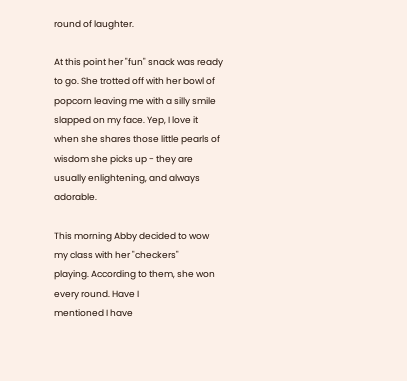round of laughter.

At this point her "fun" snack was ready to go. She trotted off with her bowl of popcorn leaving me with a silly smile slapped on my face. Yep, I love it when she shares those little pearls of wisdom she picks up - they are usually enlightening, and always adorable.

This morning Abby decided to wow my class with her "checkers"
playing. According to them, she won every round. Have I
mentioned I have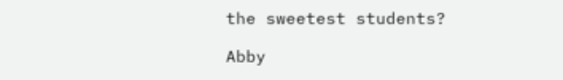the sweetest students?

Abby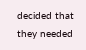decided that they needed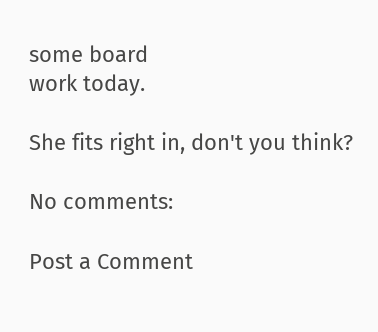some board
work today.

She fits right in, don't you think?

No comments:

Post a Comment